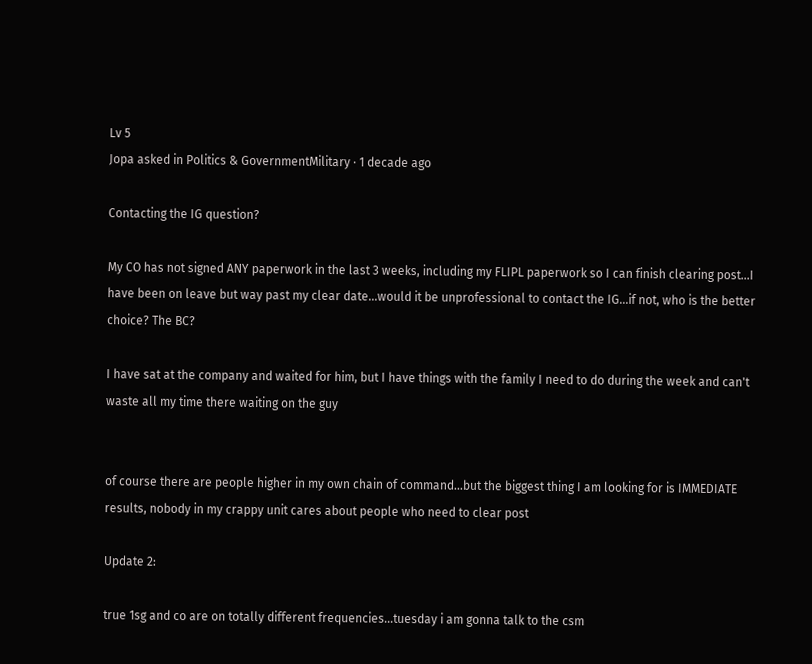Lv 5
Jopa asked in Politics & GovernmentMilitary · 1 decade ago

Contacting the IG question?

My CO has not signed ANY paperwork in the last 3 weeks, including my FLIPL paperwork so I can finish clearing post...I have been on leave but way past my clear date...would it be unprofessional to contact the IG...if not, who is the better choice? The BC?

I have sat at the company and waited for him, but I have things with the family I need to do during the week and can't waste all my time there waiting on the guy


of course there are people higher in my own chain of command...but the biggest thing I am looking for is IMMEDIATE results, nobody in my crappy unit cares about people who need to clear post

Update 2:

true 1sg and co are on totally different frequencies...tuesday i am gonna talk to the csm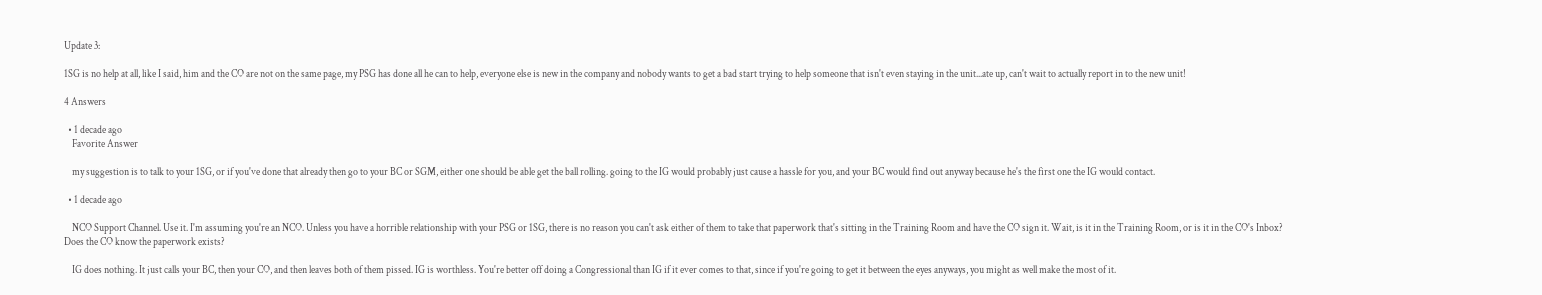Update 3:

1SG is no help at all, like I said, him and the CO are not on the same page, my PSG has done all he can to help, everyone else is new in the company and nobody wants to get a bad start trying to help someone that isn't even staying in the unit...ate up, can't wait to actually report in to the new unit!

4 Answers

  • 1 decade ago
    Favorite Answer

    my suggestion is to talk to your 1SG, or if you've done that already then go to your BC or SGM, either one should be able get the ball rolling. going to the IG would probably just cause a hassle for you, and your BC would find out anyway because he's the first one the IG would contact.

  • 1 decade ago

    NCO Support Channel. Use it. I'm assuming you're an NCO. Unless you have a horrible relationship with your PSG or 1SG, there is no reason you can't ask either of them to take that paperwork that's sitting in the Training Room and have the CO sign it. Wait, is it in the Training Room, or is it in the CO's Inbox? Does the CO know the paperwork exists?

    IG does nothing. It just calls your BC, then your CO, and then leaves both of them pissed. IG is worthless. You're better off doing a Congressional than IG if it ever comes to that, since if you're going to get it between the eyes anyways, you might as well make the most of it.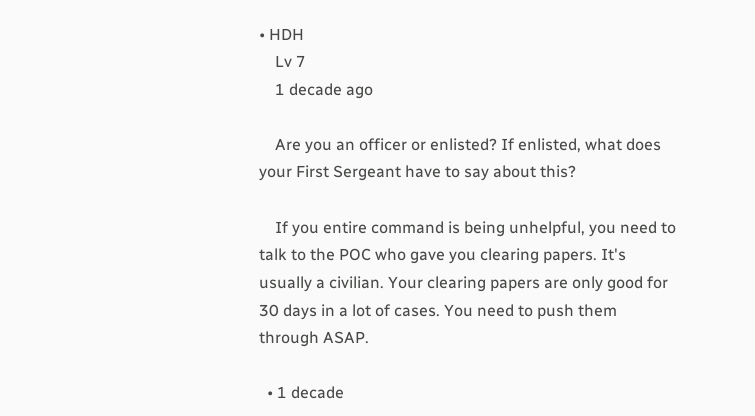• HDH
    Lv 7
    1 decade ago

    Are you an officer or enlisted? If enlisted, what does your First Sergeant have to say about this?

    If you entire command is being unhelpful, you need to talk to the POC who gave you clearing papers. It's usually a civilian. Your clearing papers are only good for 30 days in a lot of cases. You need to push them through ASAP.

  • 1 decade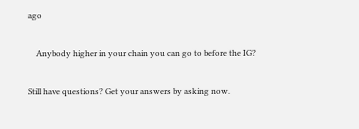ago

    Anybody higher in your chain you can go to before the IG?

Still have questions? Get your answers by asking now.